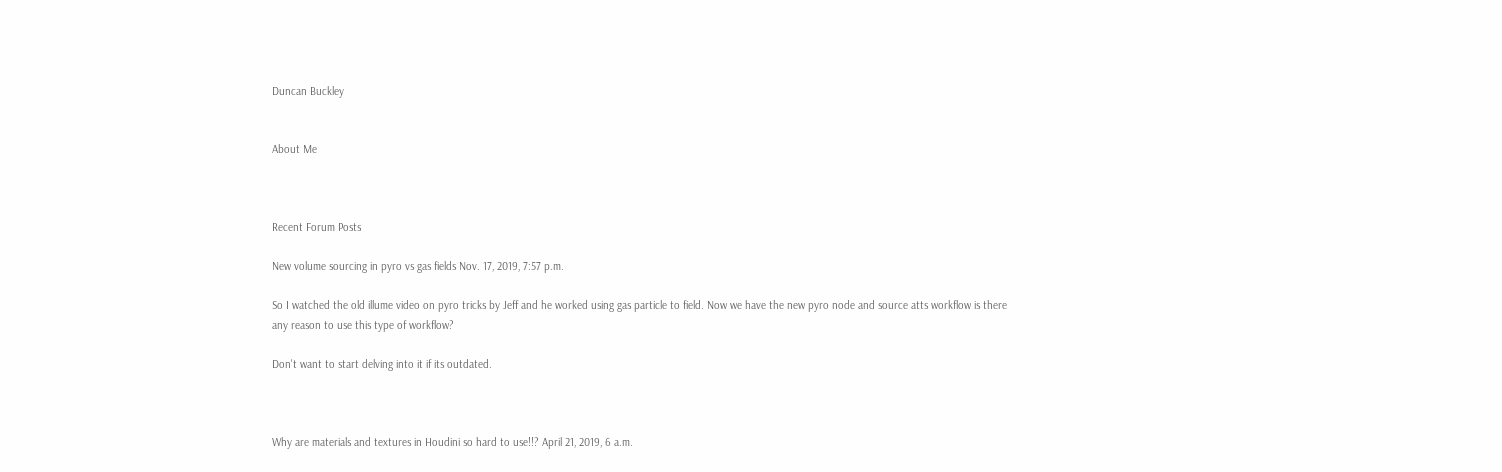Duncan Buckley


About Me



Recent Forum Posts

New volume sourcing in pyro vs gas fields Nov. 17, 2019, 7:57 p.m.

So I watched the old illume video on pyro tricks by Jeff and he worked using gas particle to field. Now we have the new pyro node and source atts workflow is there any reason to use this type of workflow?

Don't want to start delving into it if its outdated.



Why are materials and textures in Houdini so hard to use!!? April 21, 2019, 6 a.m.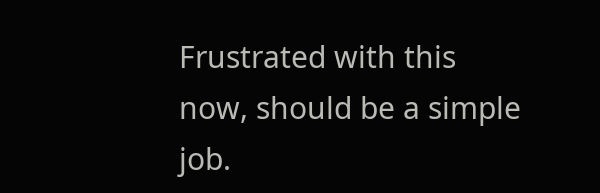Frustrated with this now, should be a simple job.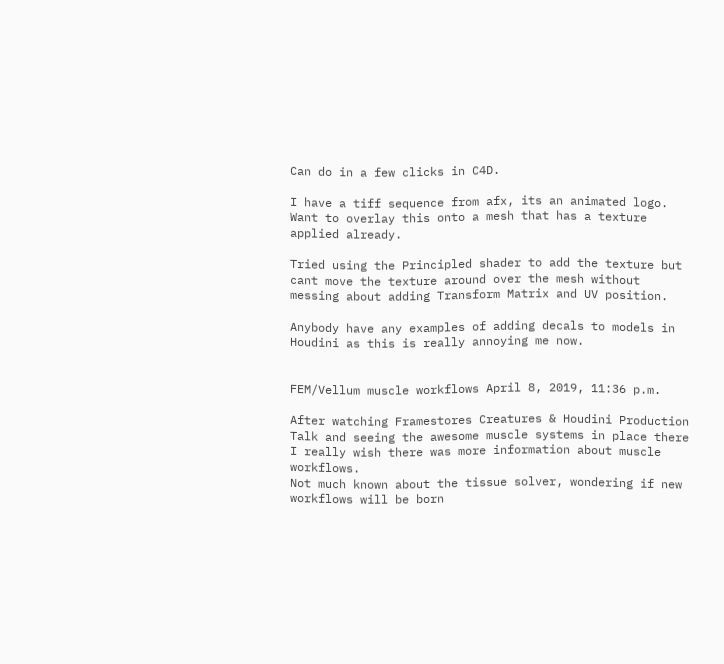Can do in a few clicks in C4D.

I have a tiff sequence from afx, its an animated logo. Want to overlay this onto a mesh that has a texture applied already.

Tried using the Principled shader to add the texture but cant move the texture around over the mesh without messing about adding Transform Matrix and UV position.

Anybody have any examples of adding decals to models in Houdini as this is really annoying me now.


FEM/Vellum muscle workflows April 8, 2019, 11:36 p.m.

After watching Framestores Creatures & Houdini Production Talk and seeing the awesome muscle systems in place there I really wish there was more information about muscle workflows.
Not much known about the tissue solver, wondering if new workflows will be born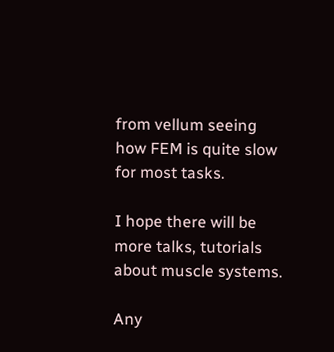from vellum seeing how FEM is quite slow for most tasks.

I hope there will be more talks, tutorials about muscle systems.

Any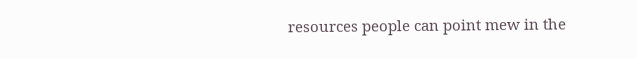resources people can point mew in the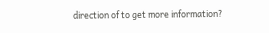direction of to get more information?